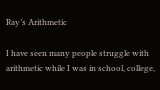Ray’s Arithmetic

I have seen many people struggle with arithmetic while I was in school, college,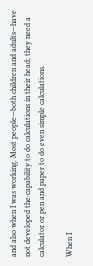and also when I was working. Most people—both children and adults—have not developed the capability to do calculations in their head; they need a calculator or pen and paper to do even simple calculations.

When I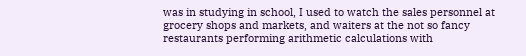was in studying in school, I used to watch the sales personnel at grocery shops and markets, and waiters at the not so fancy restaurants performing arithmetic calculations with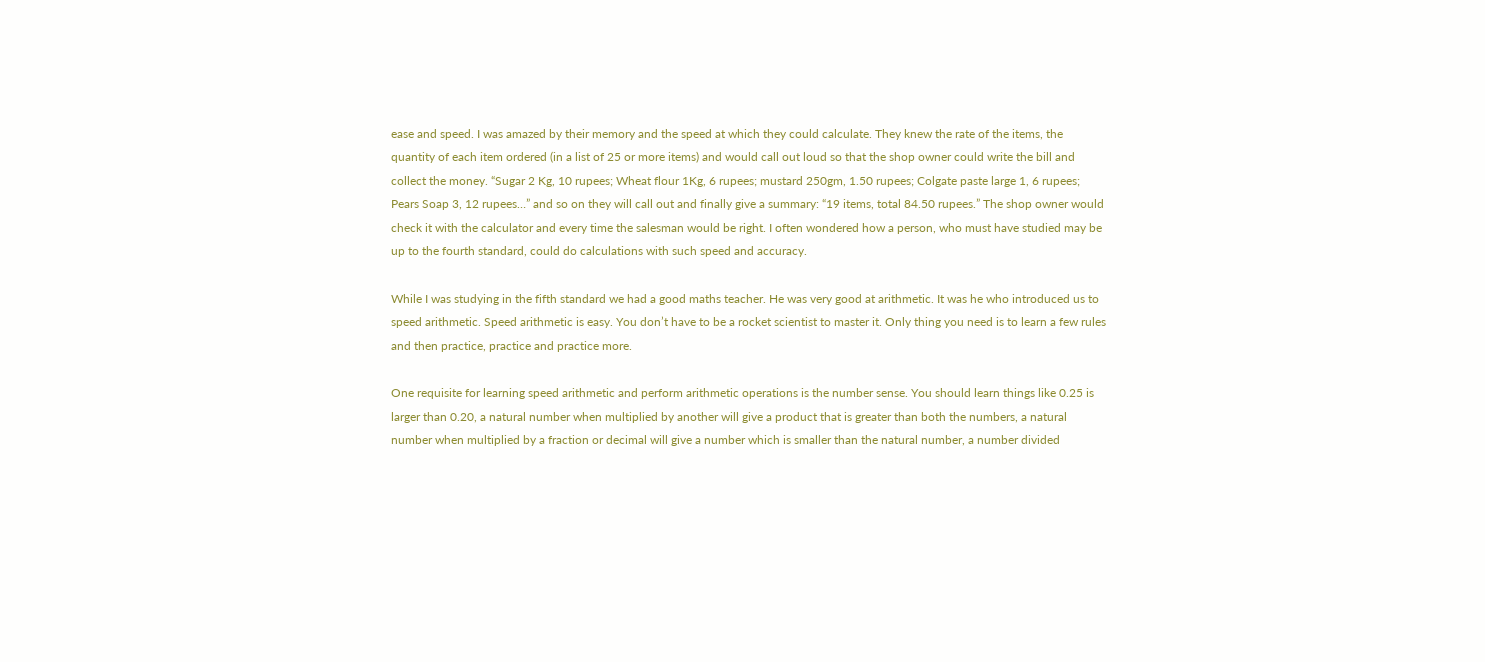ease and speed. I was amazed by their memory and the speed at which they could calculate. They knew the rate of the items, the quantity of each item ordered (in a list of 25 or more items) and would call out loud so that the shop owner could write the bill and collect the money. “Sugar 2 Kg, 10 rupees; Wheat flour 1Kg, 6 rupees; mustard 250gm, 1.50 rupees; Colgate paste large 1, 6 rupees; Pears Soap 3, 12 rupees…” and so on they will call out and finally give a summary: “19 items, total 84.50 rupees.” The shop owner would check it with the calculator and every time the salesman would be right. I often wondered how a person, who must have studied may be up to the fourth standard, could do calculations with such speed and accuracy.

While I was studying in the fifth standard we had a good maths teacher. He was very good at arithmetic. It was he who introduced us to speed arithmetic. Speed arithmetic is easy. You don’t have to be a rocket scientist to master it. Only thing you need is to learn a few rules and then practice, practice and practice more.

One requisite for learning speed arithmetic and perform arithmetic operations is the number sense. You should learn things like 0.25 is larger than 0.20, a natural number when multiplied by another will give a product that is greater than both the numbers, a natural number when multiplied by a fraction or decimal will give a number which is smaller than the natural number, a number divided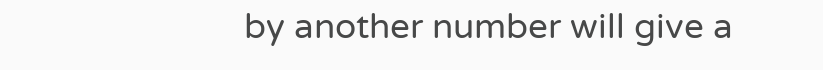by another number will give a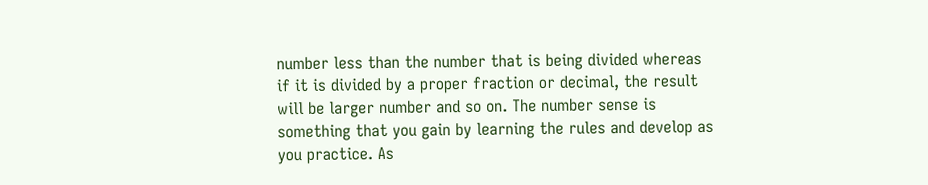number less than the number that is being divided whereas if it is divided by a proper fraction or decimal, the result will be larger number and so on. The number sense is something that you gain by learning the rules and develop as you practice. As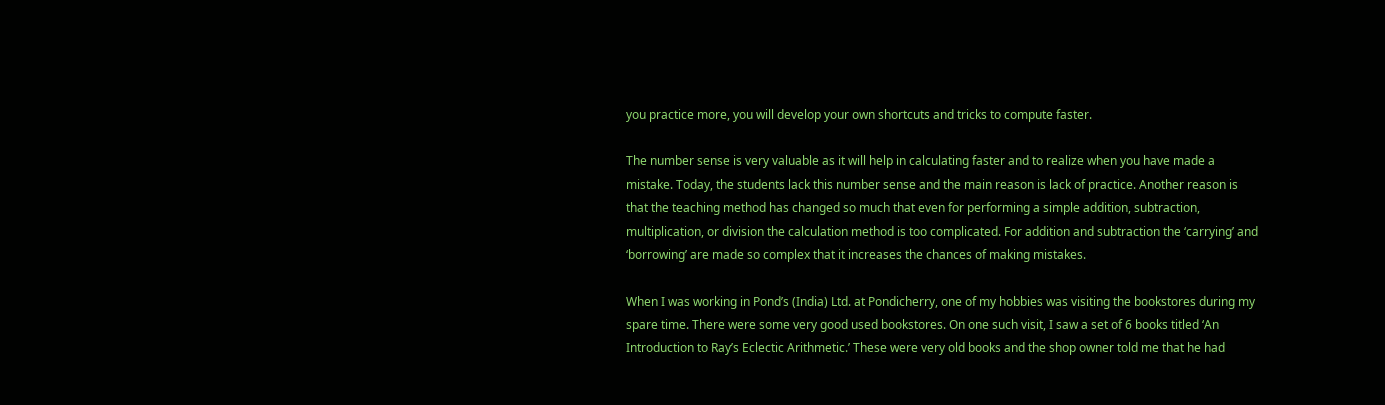you practice more, you will develop your own shortcuts and tricks to compute faster.

The number sense is very valuable as it will help in calculating faster and to realize when you have made a mistake. Today, the students lack this number sense and the main reason is lack of practice. Another reason is that the teaching method has changed so much that even for performing a simple addition, subtraction, multiplication, or division the calculation method is too complicated. For addition and subtraction the ‘carrying’ and ‘borrowing’ are made so complex that it increases the chances of making mistakes.

When I was working in Pond’s (India) Ltd. at Pondicherry, one of my hobbies was visiting the bookstores during my spare time. There were some very good used bookstores. On one such visit, I saw a set of 6 books titled ‘An Introduction to Ray’s Eclectic Arithmetic.’ These were very old books and the shop owner told me that he had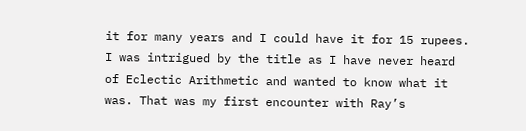it for many years and I could have it for 15 rupees. I was intrigued by the title as I have never heard of Eclectic Arithmetic and wanted to know what it was. That was my first encounter with Ray’s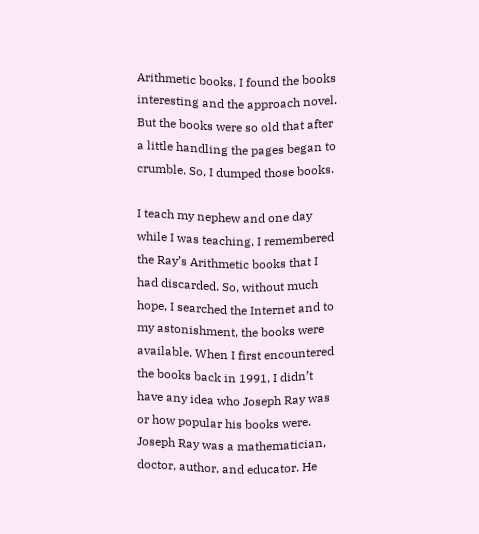Arithmetic books. I found the books interesting and the approach novel. But the books were so old that after a little handling the pages began to crumble. So, I dumped those books.

I teach my nephew and one day while I was teaching, I remembered the Ray’s Arithmetic books that I had discarded. So, without much hope, I searched the Internet and to my astonishment, the books were available. When I first encountered the books back in 1991, I didn’t have any idea who Joseph Ray was or how popular his books were. Joseph Ray was a mathematician, doctor, author, and educator. He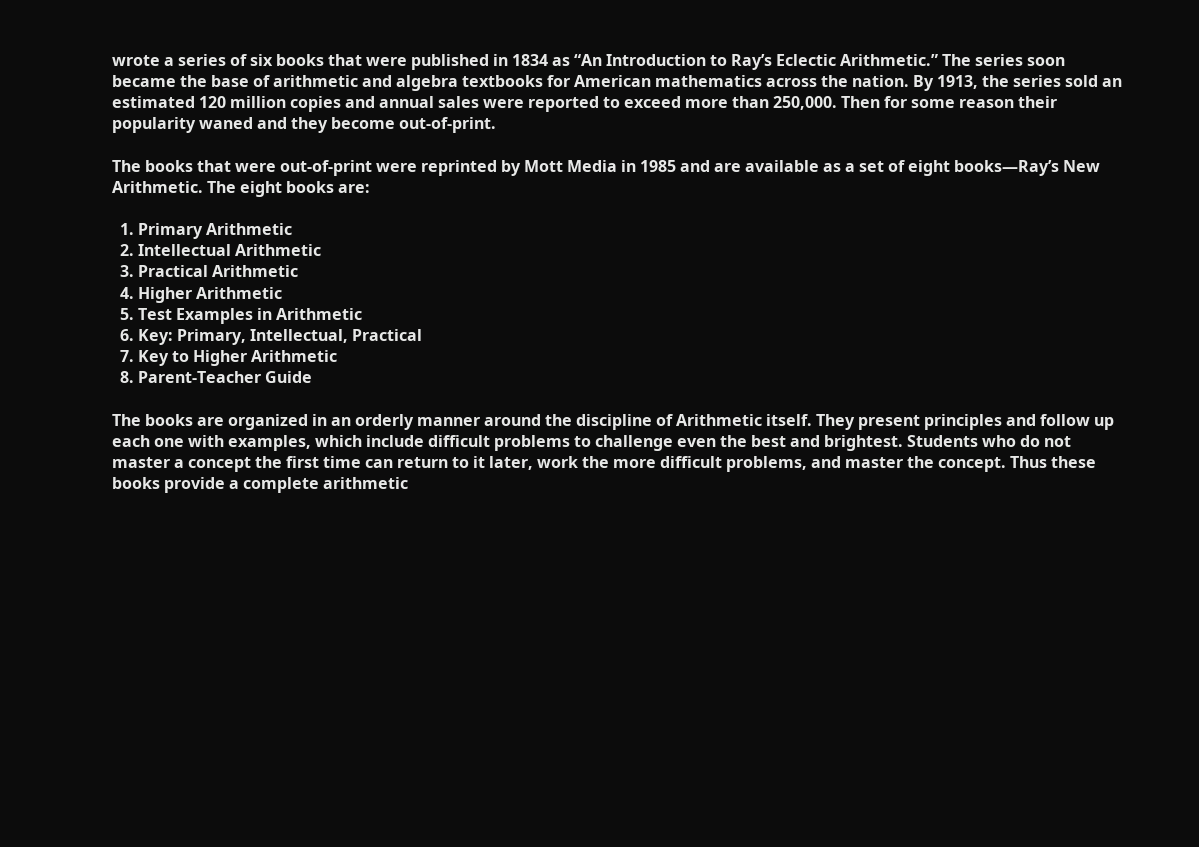wrote a series of six books that were published in 1834 as “An Introduction to Ray’s Eclectic Arithmetic.” The series soon became the base of arithmetic and algebra textbooks for American mathematics across the nation. By 1913, the series sold an estimated 120 million copies and annual sales were reported to exceed more than 250,000. Then for some reason their popularity waned and they become out-of-print.

The books that were out-of-print were reprinted by Mott Media in 1985 and are available as a set of eight books—Ray’s New Arithmetic. The eight books are:

  1. Primary Arithmetic
  2. Intellectual Arithmetic
  3. Practical Arithmetic
  4. Higher Arithmetic
  5. Test Examples in Arithmetic
  6. Key: Primary, Intellectual, Practical
  7. Key to Higher Arithmetic
  8. Parent-Teacher Guide

The books are organized in an orderly manner around the discipline of Arithmetic itself. They present principles and follow up each one with examples, which include difficult problems to challenge even the best and brightest. Students who do not master a concept the first time can return to it later, work the more difficult problems, and master the concept. Thus these books provide a complete arithmetic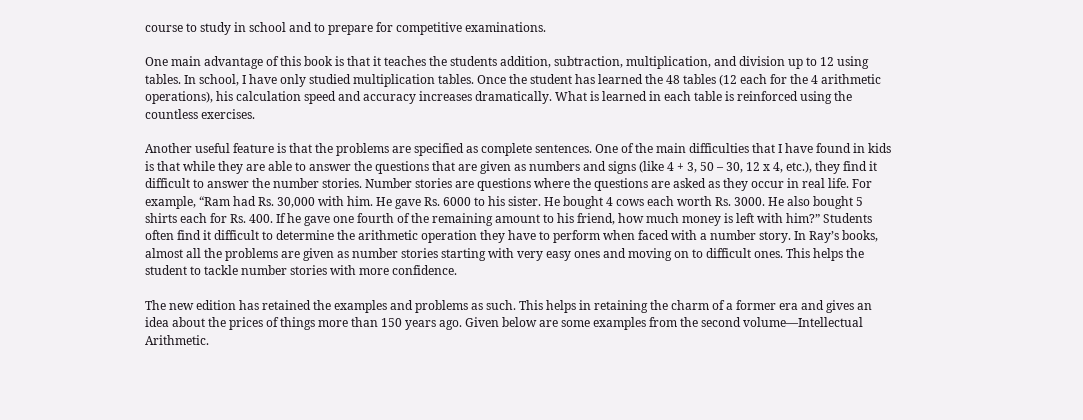course to study in school and to prepare for competitive examinations.

One main advantage of this book is that it teaches the students addition, subtraction, multiplication, and division up to 12 using tables. In school, I have only studied multiplication tables. Once the student has learned the 48 tables (12 each for the 4 arithmetic operations), his calculation speed and accuracy increases dramatically. What is learned in each table is reinforced using the countless exercises.

Another useful feature is that the problems are specified as complete sentences. One of the main difficulties that I have found in kids is that while they are able to answer the questions that are given as numbers and signs (like 4 + 3, 50 – 30, 12 x 4, etc.), they find it difficult to answer the number stories. Number stories are questions where the questions are asked as they occur in real life. For example, “Ram had Rs. 30,000 with him. He gave Rs. 6000 to his sister. He bought 4 cows each worth Rs. 3000. He also bought 5 shirts each for Rs. 400. If he gave one fourth of the remaining amount to his friend, how much money is left with him?” Students often find it difficult to determine the arithmetic operation they have to perform when faced with a number story. In Ray’s books, almost all the problems are given as number stories starting with very easy ones and moving on to difficult ones. This helps the student to tackle number stories with more confidence.

The new edition has retained the examples and problems as such. This helps in retaining the charm of a former era and gives an idea about the prices of things more than 150 years ago. Given below are some examples from the second volume—Intellectual Arithmetic.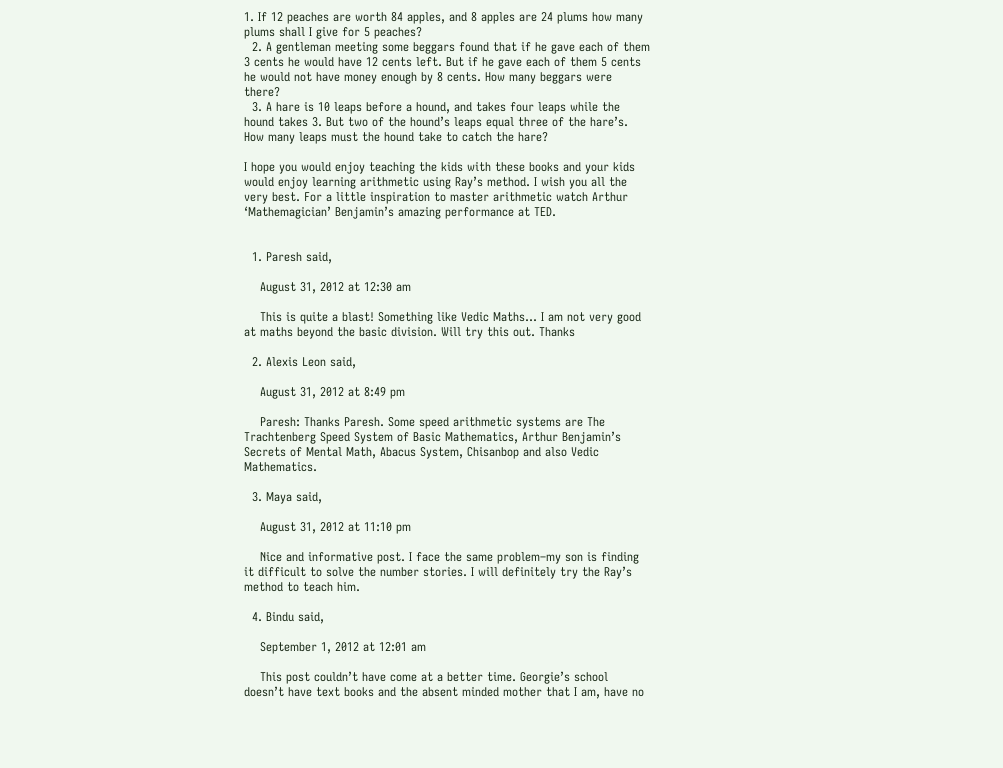1. If 12 peaches are worth 84 apples, and 8 apples are 24 plums how many plums shall I give for 5 peaches?
  2. A gentleman meeting some beggars found that if he gave each of them 3 cents he would have 12 cents left. But if he gave each of them 5 cents he would not have money enough by 8 cents. How many beggars were there?
  3. A hare is 10 leaps before a hound, and takes four leaps while the hound takes 3. But two of the hound’s leaps equal three of the hare’s. How many leaps must the hound take to catch the hare?

I hope you would enjoy teaching the kids with these books and your kids would enjoy learning arithmetic using Ray’s method. I wish you all the very best. For a little inspiration to master arithmetic watch Arthur ‘Mathemagician’ Benjamin’s amazing performance at TED.


  1. Paresh said,

    August 31, 2012 at 12:30 am

    This is quite a blast! Something like Vedic Maths… I am not very good at maths beyond the basic division. Will try this out. Thanks

  2. Alexis Leon said,

    August 31, 2012 at 8:49 pm

    Paresh: Thanks Paresh. Some speed arithmetic systems are The Trachtenberg Speed System of Basic Mathematics, Arthur Benjamin’s Secrets of Mental Math, Abacus System, Chisanbop and also Vedic Mathematics.

  3. Maya said,

    August 31, 2012 at 11:10 pm

    Nice and informative post. I face the same problem–my son is finding it difficult to solve the number stories. I will definitely try the Ray’s method to teach him.

  4. Bindu said,

    September 1, 2012 at 12:01 am

    This post couldn’t have come at a better time. Georgie’s school doesn’t have text books and the absent minded mother that I am, have no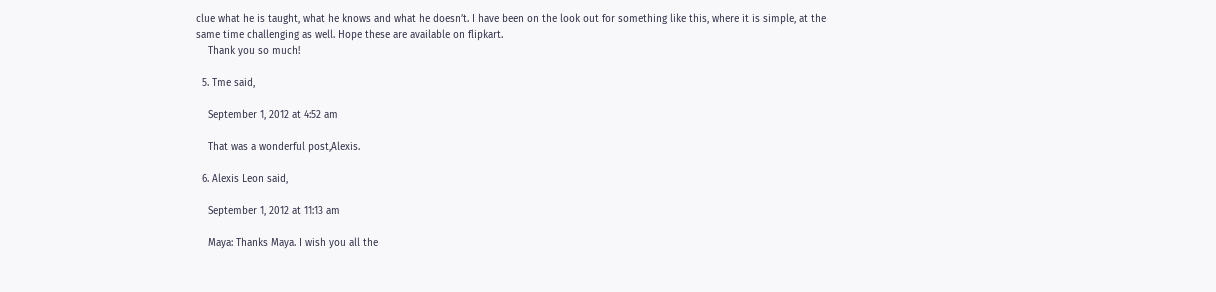clue what he is taught, what he knows and what he doesn’t. I have been on the look out for something like this, where it is simple, at the same time challenging as well. Hope these are available on flipkart.
    Thank you so much!

  5. Tme said,

    September 1, 2012 at 4:52 am

    That was a wonderful post,Alexis.

  6. Alexis Leon said,

    September 1, 2012 at 11:13 am

    Maya: Thanks Maya. I wish you all the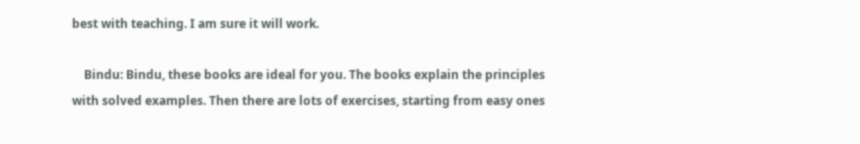best with teaching. I am sure it will work.

    Bindu: Bindu, these books are ideal for you. The books explain the principles with solved examples. Then there are lots of exercises, starting from easy ones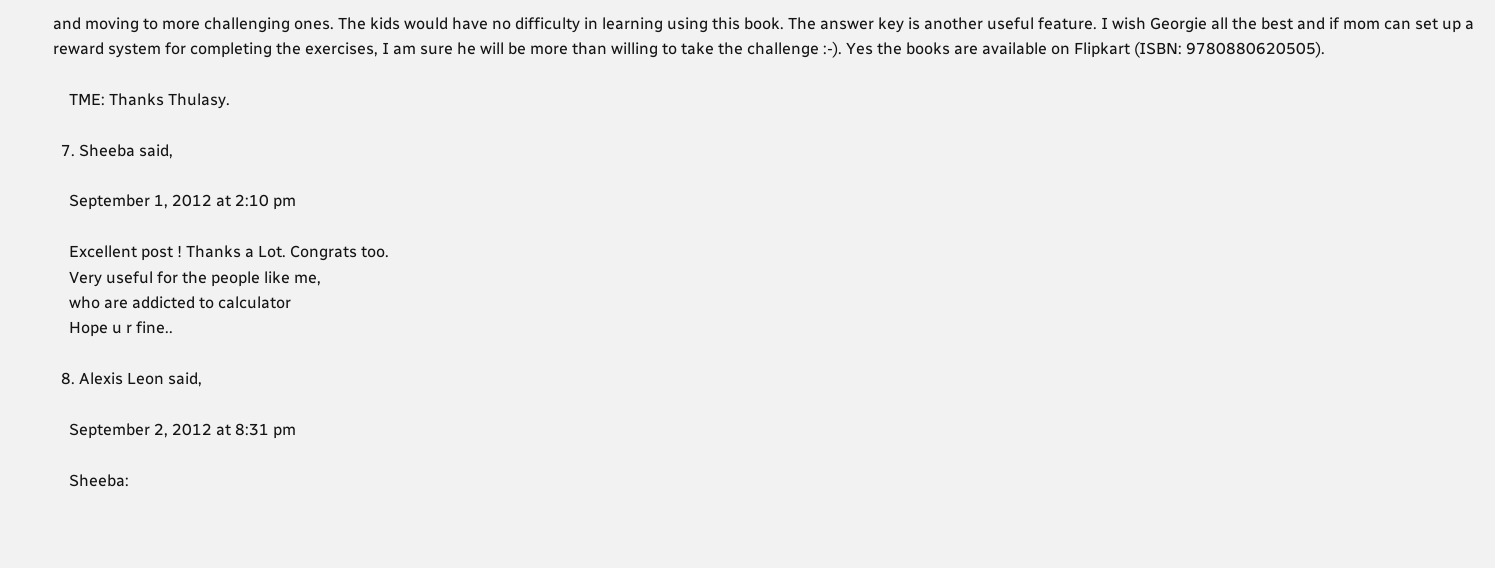and moving to more challenging ones. The kids would have no difficulty in learning using this book. The answer key is another useful feature. I wish Georgie all the best and if mom can set up a reward system for completing the exercises, I am sure he will be more than willing to take the challenge :-). Yes the books are available on Flipkart (ISBN: 9780880620505).

    TME: Thanks Thulasy.

  7. Sheeba said,

    September 1, 2012 at 2:10 pm

    Excellent post ! Thanks a Lot. Congrats too.
    Very useful for the people like me,
    who are addicted to calculator
    Hope u r fine..

  8. Alexis Leon said,

    September 2, 2012 at 8:31 pm

    Sheeba: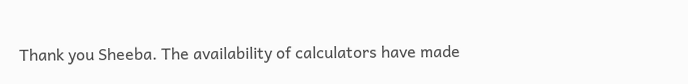Thank you Sheeba. The availability of calculators have made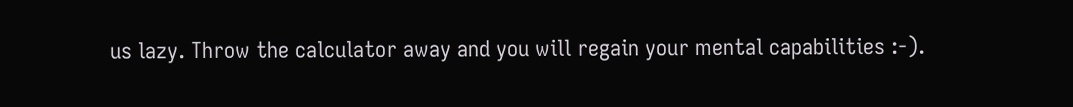us lazy. Throw the calculator away and you will regain your mental capabilities :-).